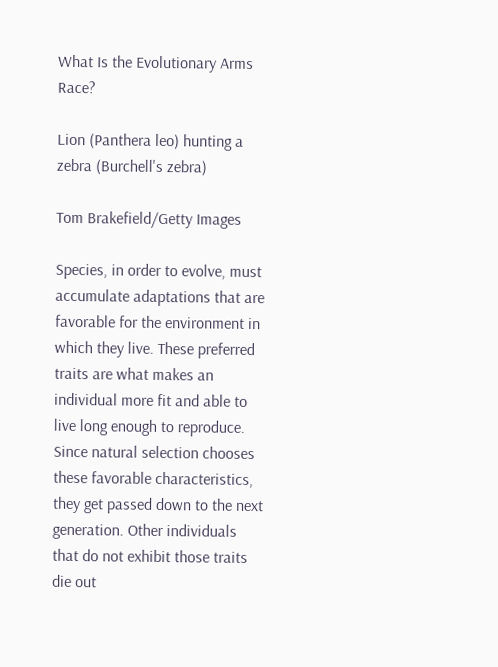What Is the Evolutionary Arms Race?

Lion (Panthera leo) hunting a zebra (Burchell's zebra)

Tom Brakefield/Getty Images

Species, in order to evolve, must accumulate adaptations that are favorable for the environment in which they live. These preferred traits are what makes an individual more fit and able to live long enough to reproduce. Since natural selection chooses these favorable characteristics, they get passed down to the next generation. Other individuals that do not exhibit those traits die out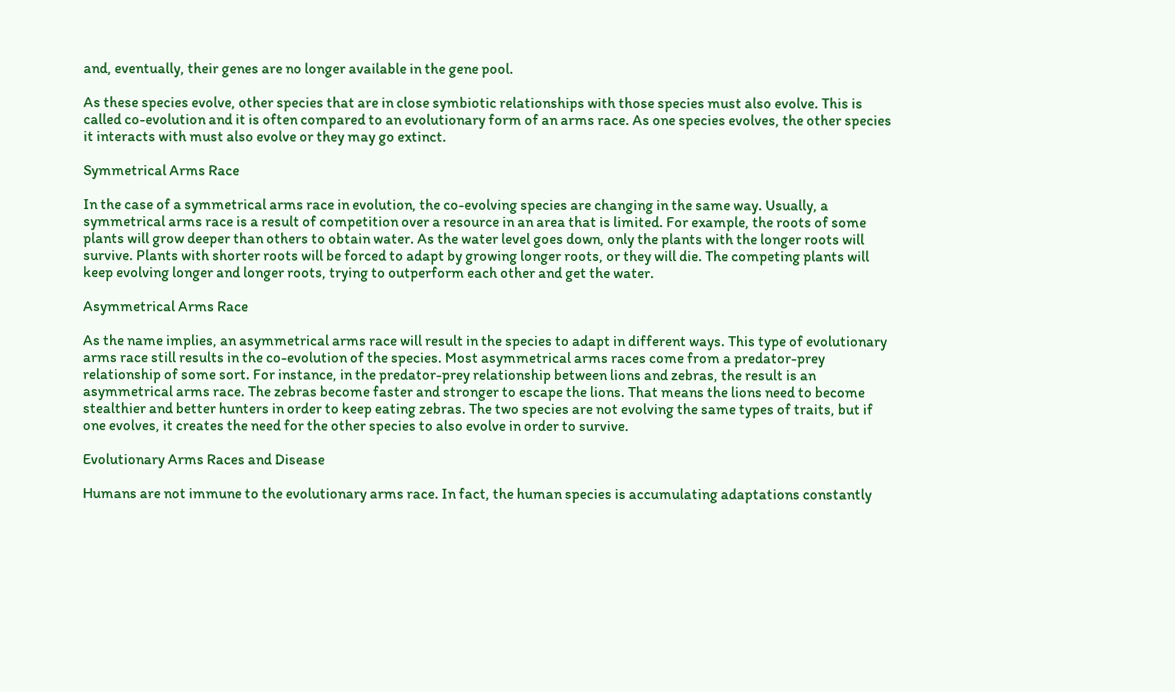and, eventually, their genes are no longer available in the gene pool.

As these species evolve, other species that are in close symbiotic relationships with those species must also evolve. This is called co-evolution and it is often compared to an evolutionary form of an arms race. As one species evolves, the other species it interacts with must also evolve or they may go extinct.

Symmetrical Arms Race

In the case of a symmetrical arms race in evolution, the co-evolving species are changing in the same way. Usually, a symmetrical arms race is a result of competition over a resource in an area that is limited. For example, the roots of some plants will grow deeper than others to obtain water. As the water level goes down, only the plants with the longer roots will survive. Plants with shorter roots will be forced to adapt by growing longer roots, or they will die. The competing plants will keep evolving longer and longer roots, trying to outperform each other and get the water.

Asymmetrical Arms Race

As the name implies, an asymmetrical arms race will result in the species to adapt in different ways. This type of evolutionary arms race still results in the co-evolution of the species. Most asymmetrical arms races come from a predator-prey relationship of some sort. For instance, in the predator-prey relationship between lions and zebras, the result is an asymmetrical arms race. The zebras become faster and stronger to escape the lions. That means the lions need to become stealthier and better hunters in order to keep eating zebras. The two species are not evolving the same types of traits, but if one evolves, it creates the need for the other species to also evolve in order to survive.

Evolutionary Arms Races and Disease

Humans are not immune to the evolutionary arms race. In fact, the human species is accumulating adaptations constantly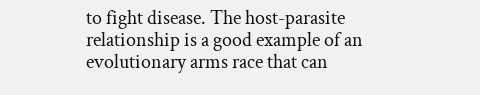to fight disease. The host-parasite relationship is a good example of an evolutionary arms race that can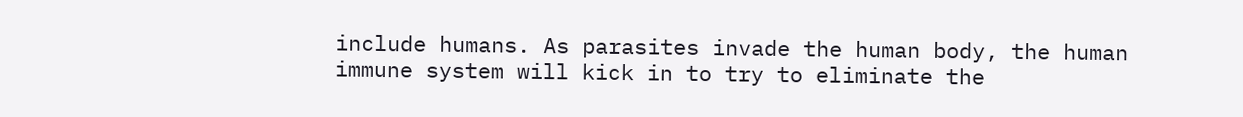include humans. As parasites invade the human body, the human immune system will kick in to try to eliminate the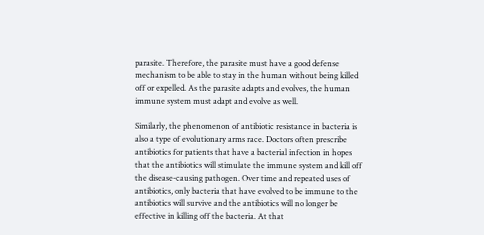parasite. Therefore, the parasite must have a good defense mechanism to be able to stay in the human without being killed off or expelled. As the parasite adapts and evolves, the human immune system must adapt and evolve as well.

Similarly, the phenomenon of antibiotic resistance in bacteria is also a type of evolutionary arms race. Doctors often prescribe antibiotics for patients that have a bacterial infection in hopes that the antibiotics will stimulate the immune system and kill off the disease-causing pathogen. Over time and repeated uses of antibiotics, only bacteria that have evolved to be immune to the antibiotics will survive and the antibiotics will no longer be effective in killing off the bacteria. At that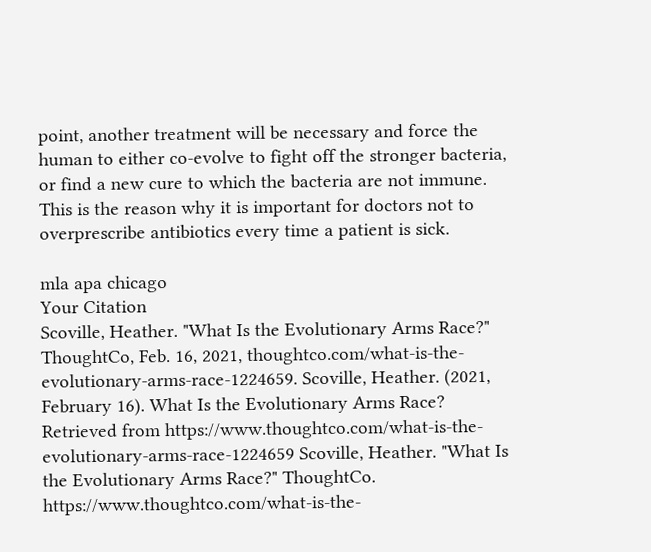point, another treatment will be necessary and force the human to either co-evolve to fight off the stronger bacteria, or find a new cure to which the bacteria are not immune. This is the reason why it is important for doctors not to overprescribe antibiotics every time a patient is sick.

mla apa chicago
Your Citation
Scoville, Heather. "What Is the Evolutionary Arms Race?" ThoughtCo, Feb. 16, 2021, thoughtco.com/what-is-the-evolutionary-arms-race-1224659. Scoville, Heather. (2021, February 16). What Is the Evolutionary Arms Race? Retrieved from https://www.thoughtco.com/what-is-the-evolutionary-arms-race-1224659 Scoville, Heather. "What Is the Evolutionary Arms Race?" ThoughtCo. https://www.thoughtco.com/what-is-the-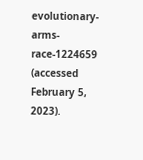evolutionary-arms-race-1224659 (accessed February 5, 2023).